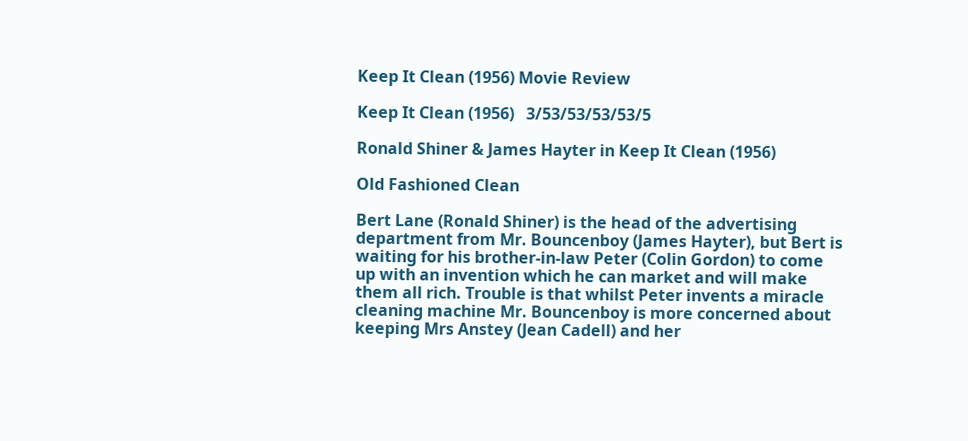Keep It Clean (1956) Movie Review

Keep It Clean (1956)   3/53/53/53/53/5

Ronald Shiner & James Hayter in Keep It Clean (1956)

Old Fashioned Clean

Bert Lane (Ronald Shiner) is the head of the advertising department from Mr. Bouncenboy (James Hayter), but Bert is waiting for his brother-in-law Peter (Colin Gordon) to come up with an invention which he can market and will make them all rich. Trouble is that whilst Peter invents a miracle cleaning machine Mr. Bouncenboy is more concerned about keeping Mrs Anstey (Jean Cadell) and her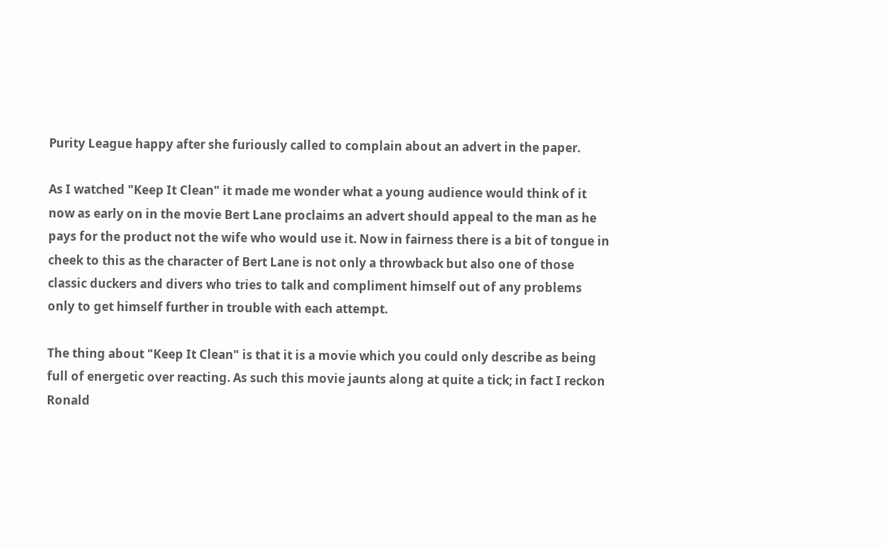Purity League happy after she furiously called to complain about an advert in the paper.

As I watched "Keep It Clean" it made me wonder what a young audience would think of it now as early on in the movie Bert Lane proclaims an advert should appeal to the man as he pays for the product not the wife who would use it. Now in fairness there is a bit of tongue in cheek to this as the character of Bert Lane is not only a throwback but also one of those classic duckers and divers who tries to talk and compliment himself out of any problems only to get himself further in trouble with each attempt.

The thing about "Keep It Clean" is that it is a movie which you could only describe as being full of energetic over reacting. As such this movie jaunts along at quite a tick; in fact I reckon Ronald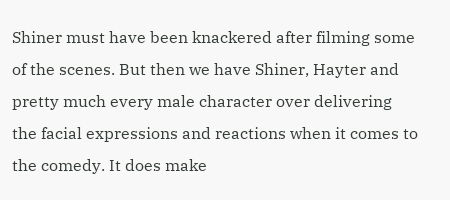Shiner must have been knackered after filming some of the scenes. But then we have Shiner, Hayter and pretty much every male character over delivering the facial expressions and reactions when it comes to the comedy. It does make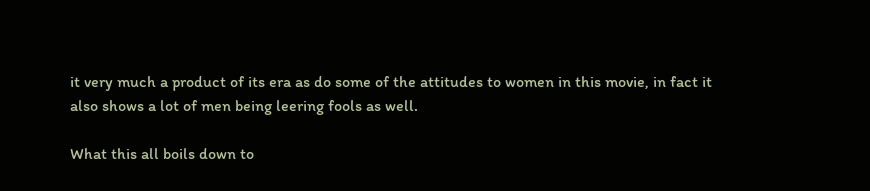it very much a product of its era as do some of the attitudes to women in this movie, in fact it also shows a lot of men being leering fools as well.

What this all boils down to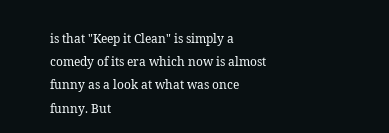is that "Keep it Clean" is simply a comedy of its era which now is almost funny as a look at what was once funny. But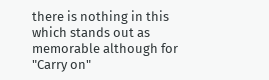there is nothing in this which stands out as memorable although for "Carry on"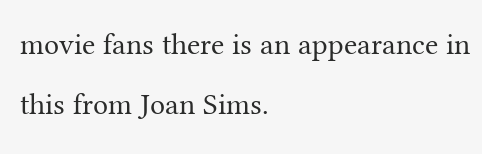movie fans there is an appearance in this from Joan Sims.